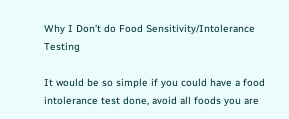Why I Don’t do Food Sensitivity/Intolerance Testing

It would be so simple if you could have a food intolerance test done, avoid all foods you are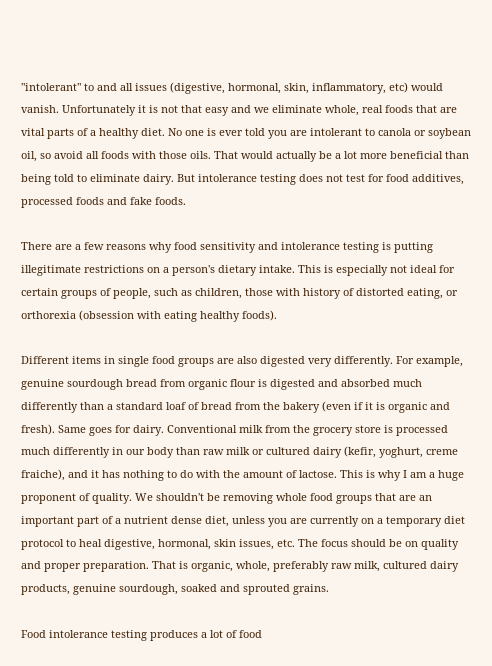"intolerant" to and all issues (digestive, hormonal, skin, inflammatory, etc) would vanish. Unfortunately it is not that easy and we eliminate whole, real foods that are vital parts of a healthy diet. No one is ever told you are intolerant to canola or soybean oil, so avoid all foods with those oils. That would actually be a lot more beneficial than being told to eliminate dairy. But intolerance testing does not test for food additives, processed foods and fake foods.

There are a few reasons why food sensitivity and intolerance testing is putting illegitimate restrictions on a person's dietary intake. This is especially not ideal for certain groups of people, such as children, those with history of distorted eating, or orthorexia (obsession with eating healthy foods).

Different items in single food groups are also digested very differently. For example, genuine sourdough bread from organic flour is digested and absorbed much differently than a standard loaf of bread from the bakery (even if it is organic and fresh). Same goes for dairy. Conventional milk from the grocery store is processed much differently in our body than raw milk or cultured dairy (kefir, yoghurt, creme fraiche), and it has nothing to do with the amount of lactose. This is why I am a huge proponent of quality. We shouldn't be removing whole food groups that are an important part of a nutrient dense diet, unless you are currently on a temporary diet protocol to heal digestive, hormonal, skin issues, etc. The focus should be on quality and proper preparation. That is organic, whole, preferably raw milk, cultured dairy products, genuine sourdough, soaked and sprouted grains.

Food intolerance testing produces a lot of food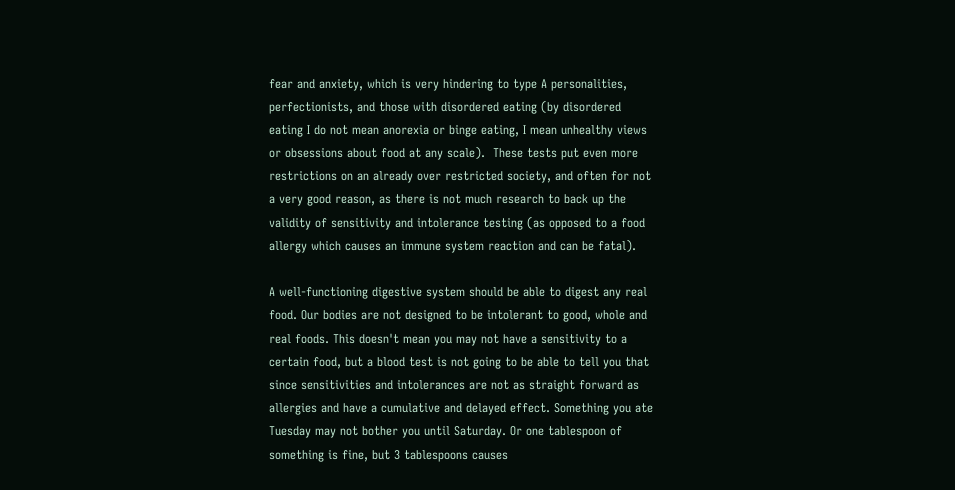fear and anxiety, which is very hindering to type A personalities, perfectionists, and those with disordered eating (by disordered eating I do not mean anorexia or binge eating, I mean unhealthy views or obsessions about food at any scale).  These tests put even more restrictions on an already over restricted society, and often for not a very good reason, as there is not much research to back up the validity of sensitivity and intolerance testing (as opposed to a food allergy which causes an immune system reaction and can be fatal).

A well-functioning digestive system should be able to digest any real food. Our bodies are not designed to be intolerant to good, whole and real foods. This doesn't mean you may not have a sensitivity to a certain food, but a blood test is not going to be able to tell you that since sensitivities and intolerances are not as straight forward as allergies and have a cumulative and delayed effect. Something you ate Tuesday may not bother you until Saturday. Or one tablespoon of something is fine, but 3 tablespoons causes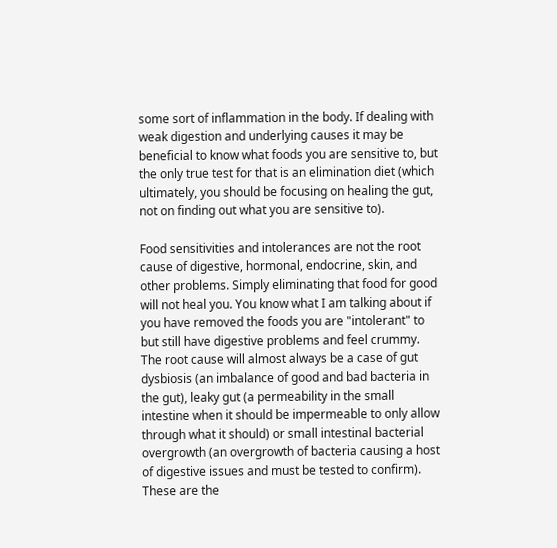some sort of inflammation in the body. If dealing with weak digestion and underlying causes it may be beneficial to know what foods you are sensitive to, but the only true test for that is an elimination diet (which ultimately, you should be focusing on healing the gut, not on finding out what you are sensitive to).

Food sensitivities and intolerances are not the root cause of digestive, hormonal, endocrine, skin, and other problems. Simply eliminating that food for good will not heal you. You know what I am talking about if you have removed the foods you are "intolerant" to but still have digestive problems and feel crummy. The root cause will almost always be a case of gut dysbiosis (an imbalance of good and bad bacteria in the gut), leaky gut (a permeability in the small intestine when it should be impermeable to only allow through what it should) or small intestinal bacterial overgrowth (an overgrowth of bacteria causing a host of digestive issues and must be tested to confirm). These are the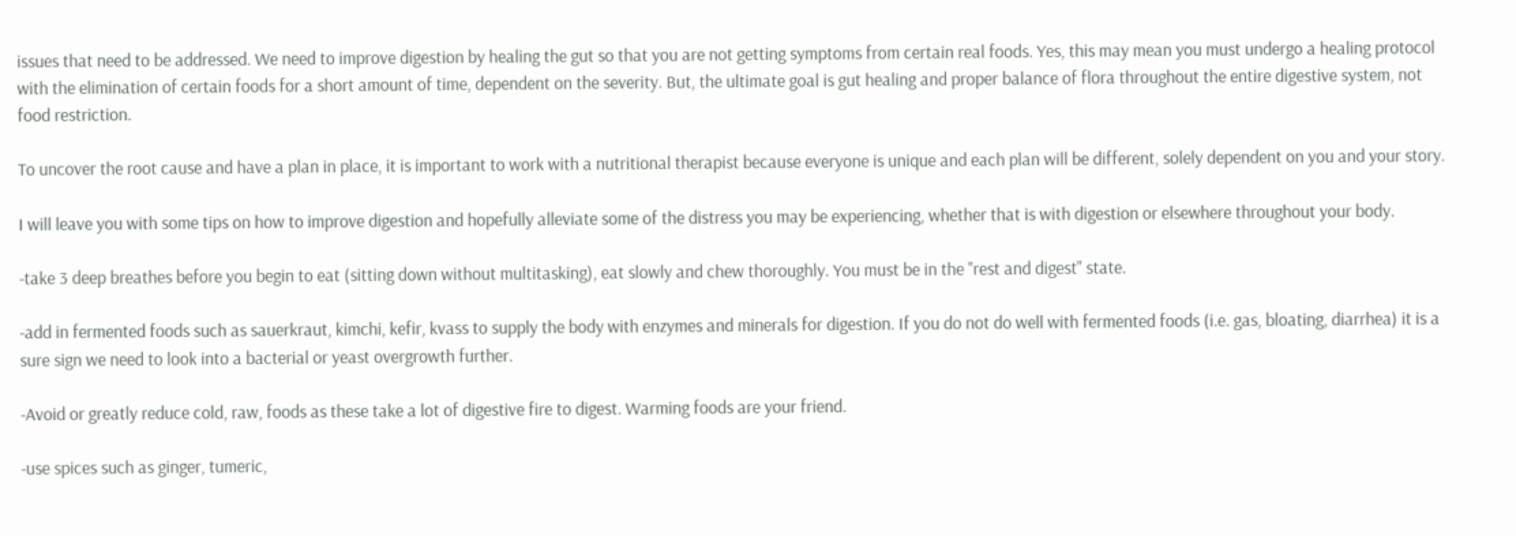issues that need to be addressed. We need to improve digestion by healing the gut so that you are not getting symptoms from certain real foods. Yes, this may mean you must undergo a healing protocol with the elimination of certain foods for a short amount of time, dependent on the severity. But, the ultimate goal is gut healing and proper balance of flora throughout the entire digestive system, not food restriction.

To uncover the root cause and have a plan in place, it is important to work with a nutritional therapist because everyone is unique and each plan will be different, solely dependent on you and your story.

I will leave you with some tips on how to improve digestion and hopefully alleviate some of the distress you may be experiencing, whether that is with digestion or elsewhere throughout your body.

-take 3 deep breathes before you begin to eat (sitting down without multitasking), eat slowly and chew thoroughly. You must be in the "rest and digest" state.

-add in fermented foods such as sauerkraut, kimchi, kefir, kvass to supply the body with enzymes and minerals for digestion. If you do not do well with fermented foods (i.e. gas, bloating, diarrhea) it is a sure sign we need to look into a bacterial or yeast overgrowth further.

-Avoid or greatly reduce cold, raw, foods as these take a lot of digestive fire to digest. Warming foods are your friend.

-use spices such as ginger, tumeric,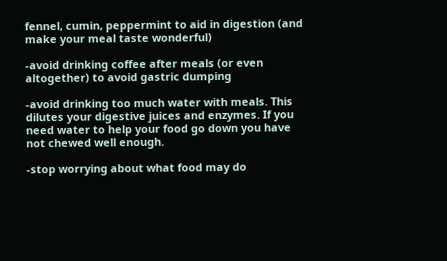fennel, cumin, peppermint to aid in digestion (and make your meal taste wonderful)

-avoid drinking coffee after meals (or even altogether) to avoid gastric dumping

-avoid drinking too much water with meals. This dilutes your digestive juices and enzymes. If you need water to help your food go down you have not chewed well enough.

-stop worrying about what food may do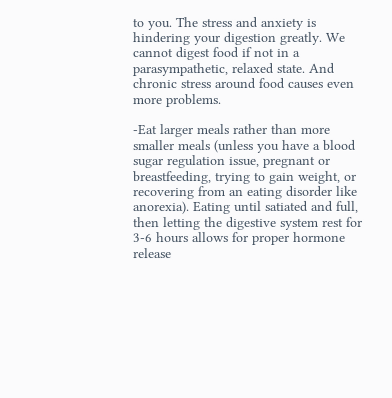to you. The stress and anxiety is hindering your digestion greatly. We cannot digest food if not in a parasympathetic, relaxed state. And chronic stress around food causes even more problems.

-Eat larger meals rather than more smaller meals (unless you have a blood sugar regulation issue, pregnant or breastfeeding, trying to gain weight, or recovering from an eating disorder like anorexia). Eating until satiated and full, then letting the digestive system rest for 3-6 hours allows for proper hormone release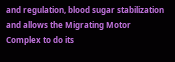and regulation, blood sugar stabilization and allows the Migrating Motor Complex to do its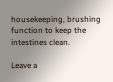housekeeping, brushing function to keep the intestines clean.

Leave a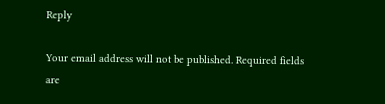Reply

Your email address will not be published. Required fields are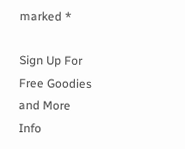marked *

Sign Up For Free Goodies and More Info